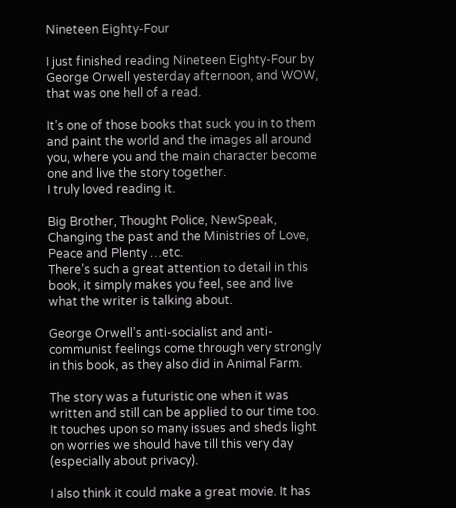Nineteen Eighty-Four

I just finished reading Nineteen Eighty-Four by George Orwell yesterday afternoon, and WOW, that was one hell of a read.

It’s one of those books that suck you in to them and paint the world and the images all around you, where you and the main character become one and live the story together.
I truly loved reading it.

Big Brother, Thought Police, NewSpeak, Changing the past and the Ministries of Love, Peace and Plenty …etc.
There’s such a great attention to detail in this book, it simply makes you feel, see and live what the writer is talking about.

George Orwell’s anti-socialist and anti-communist feelings come through very strongly in this book, as they also did in Animal Farm.

The story was a futuristic one when it was written and still can be applied to our time too.
It touches upon so many issues and sheds light on worries we should have till this very day (especially about privacy).

I also think it could make a great movie. It has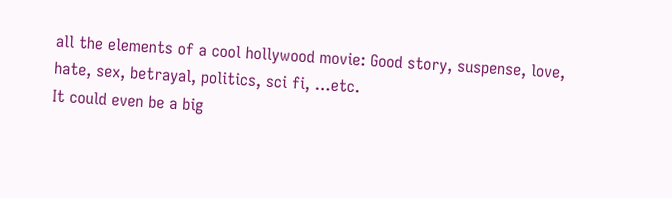all the elements of a cool hollywood movie: Good story, suspense, love, hate, sex, betrayal, politics, sci fi, …etc.
It could even be a big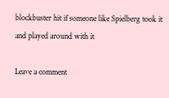blockbuster hit if someone like Spielberg took it and played around with it

Leave a comment